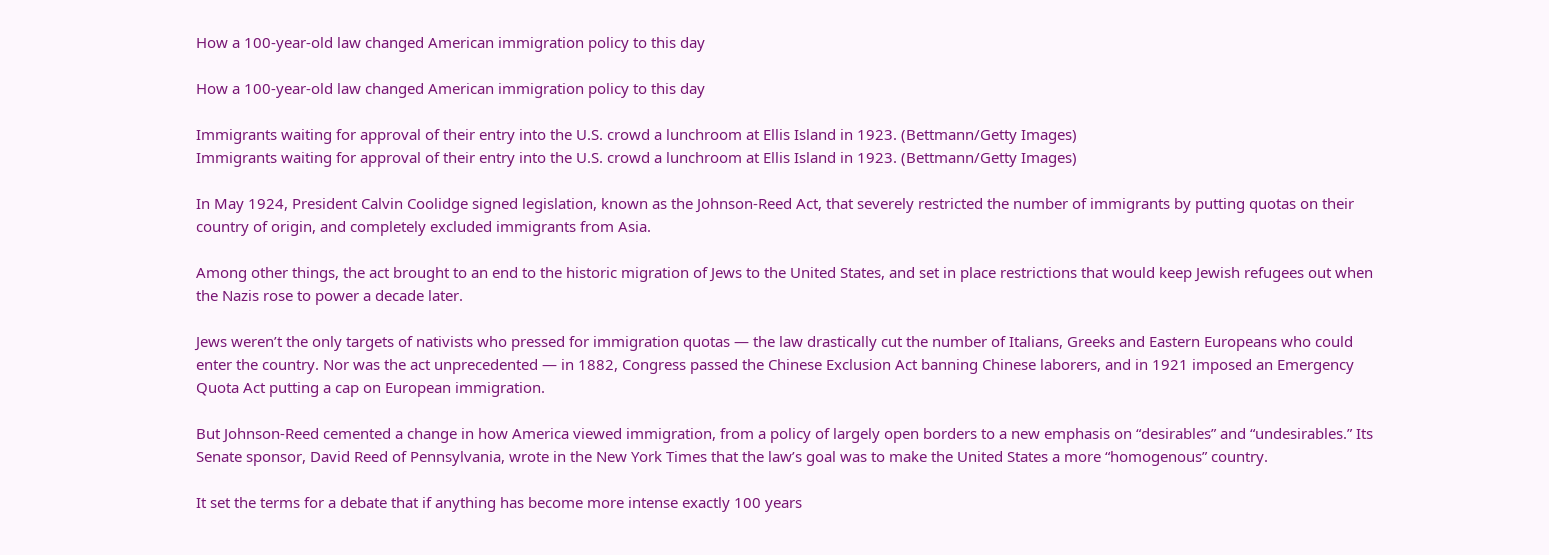How a 100-year-old law changed American immigration policy to this day

How a 100-year-old law changed American immigration policy to this day

Immigrants waiting for approval of their entry into the U.S. crowd a lunchroom at Ellis Island in 1923. (Bettmann/Getty Images)
Immigrants waiting for approval of their entry into the U.S. crowd a lunchroom at Ellis Island in 1923. (Bettmann/Getty Images)

In May 1924, President Calvin Coolidge signed legislation, known as the Johnson-Reed Act, that severely restricted the number of immigrants by putting quotas on their country of origin, and completely excluded immigrants from Asia.

Among other things, the act brought to an end to the historic migration of Jews to the United States, and set in place restrictions that would keep Jewish refugees out when the Nazis rose to power a decade later.

Jews weren’t the only targets of nativists who pressed for immigration quotas — the law drastically cut the number of Italians, Greeks and Eastern Europeans who could enter the country. Nor was the act unprecedented — in 1882, Congress passed the Chinese Exclusion Act banning Chinese laborers, and in 1921 imposed an Emergency Quota Act putting a cap on European immigration.

But Johnson-Reed cemented a change in how America viewed immigration, from a policy of largely open borders to a new emphasis on “desirables” and “undesirables.” Its Senate sponsor, David Reed of Pennsylvania, wrote in the New York Times that the law’s goal was to make the United States a more “homogenous” country.

It set the terms for a debate that if anything has become more intense exactly 100 years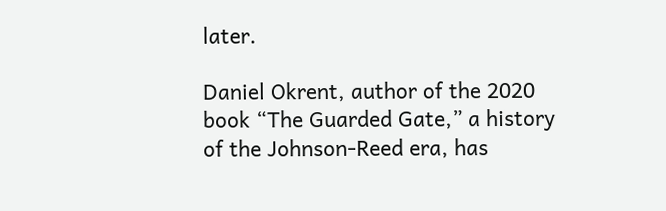later.

Daniel Okrent, author of the 2020 book “The Guarded Gate,” a history of the Johnson-Reed era, has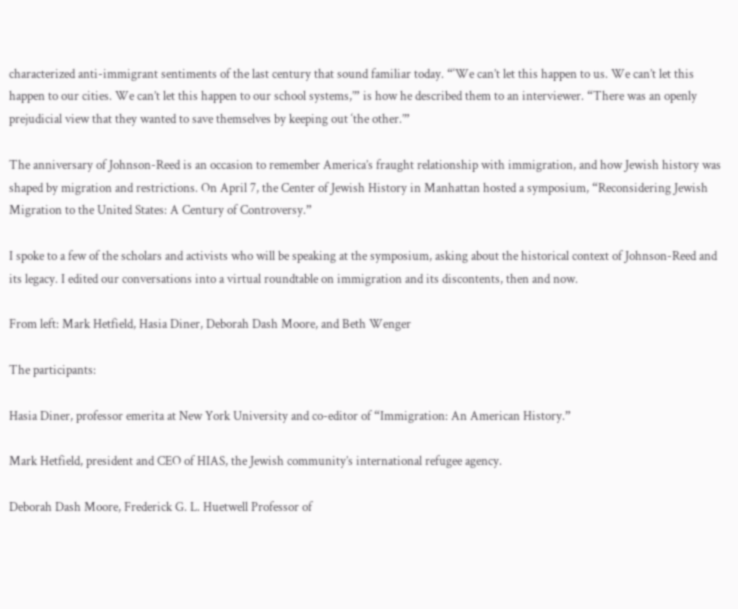characterized anti-immigrant sentiments of the last century that sound familiar today. “‘We can’t let this happen to us. We can’t let this happen to our cities. We can’t let this happen to our school systems,’” is how he described them to an interviewer. “There was an openly prejudicial view that they wanted to save themselves by keeping out ‘the other.’”

The anniversary of Johnson-Reed is an occasion to remember America’s fraught relationship with immigration, and how Jewish history was shaped by migration and restrictions. On April 7, the Center of Jewish History in Manhattan hosted a symposium, “Reconsidering Jewish Migration to the United States: A Century of Controversy.”

I spoke to a few of the scholars and activists who will be speaking at the symposium, asking about the historical context of Johnson-Reed and its legacy. I edited our conversations into a virtual roundtable on immigration and its discontents, then and now.

From left: Mark Hetfield, Hasia Diner, Deborah Dash Moore, and Beth Wenger

The participants:

Hasia Diner, professor emerita at New York University and co-editor of “Immigration: An American History.”

Mark Hetfield, president and CEO of HIAS, the Jewish community’s international refugee agency.

Deborah Dash Moore, Frederick G. L. Huetwell Professor of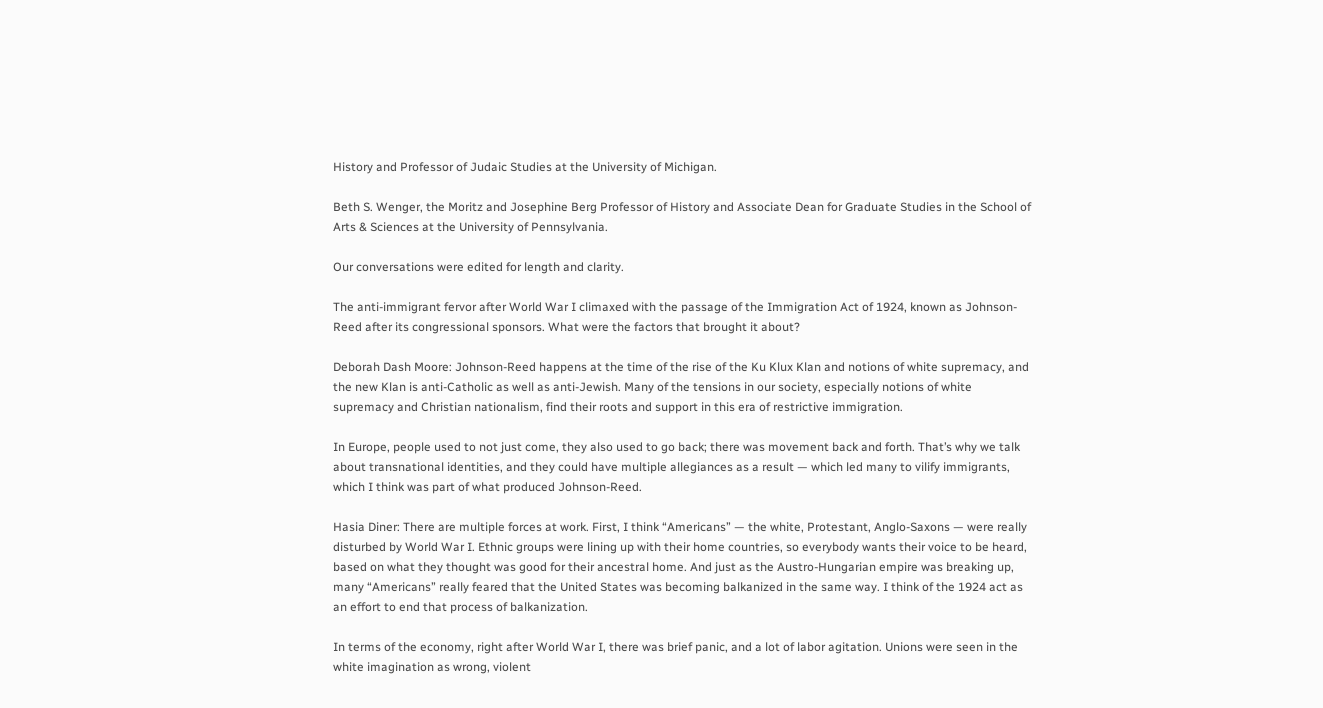History and Professor of Judaic Studies at the University of Michigan.

Beth S. Wenger, the Moritz and Josephine Berg Professor of History and Associate Dean for Graduate Studies in the School of Arts & Sciences at the University of Pennsylvania.

Our conversations were edited for length and clarity.

The anti-immigrant fervor after World War I climaxed with the passage of the Immigration Act of 1924, known as Johnson-Reed after its congressional sponsors. What were the factors that brought it about?

Deborah Dash Moore: Johnson-Reed happens at the time of the rise of the Ku Klux Klan and notions of white supremacy, and the new Klan is anti-Catholic as well as anti-Jewish. Many of the tensions in our society, especially notions of white supremacy and Christian nationalism, find their roots and support in this era of restrictive immigration.

In Europe, people used to not just come, they also used to go back; there was movement back and forth. That’s why we talk about transnational identities, and they could have multiple allegiances as a result — which led many to vilify immigrants, which I think was part of what produced Johnson-Reed.

Hasia Diner: There are multiple forces at work. First, I think “Americans” — the white, Protestant, Anglo-Saxons — were really disturbed by World War I. Ethnic groups were lining up with their home countries, so everybody wants their voice to be heard, based on what they thought was good for their ancestral home. And just as the Austro-Hungarian empire was breaking up, many “Americans” really feared that the United States was becoming balkanized in the same way. I think of the 1924 act as an effort to end that process of balkanization.

In terms of the economy, right after World War I, there was brief panic, and a lot of labor agitation. Unions were seen in the white imagination as wrong, violent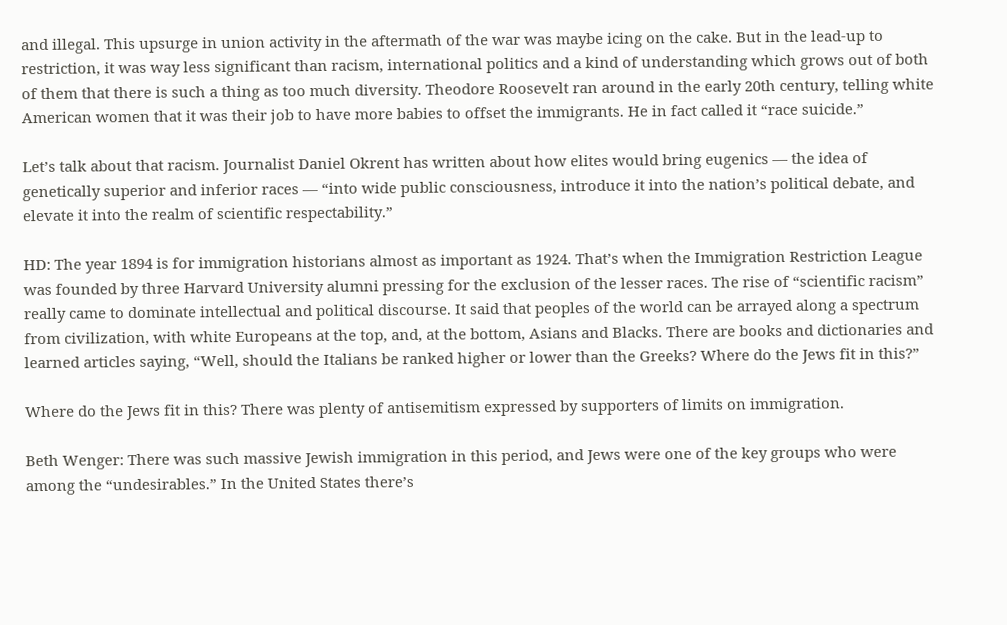and illegal. This upsurge in union activity in the aftermath of the war was maybe icing on the cake. But in the lead-up to restriction, it was way less significant than racism, international politics and a kind of understanding which grows out of both of them that there is such a thing as too much diversity. Theodore Roosevelt ran around in the early 20th century, telling white American women that it was their job to have more babies to offset the immigrants. He in fact called it “race suicide.”

Let’s talk about that racism. Journalist Daniel Okrent has written about how elites would bring eugenics — the idea of genetically superior and inferior races — “into wide public consciousness, introduce it into the nation’s political debate, and elevate it into the realm of scientific respectability.”

HD: The year 1894 is for immigration historians almost as important as 1924. That’s when the Immigration Restriction League was founded by three Harvard University alumni pressing for the exclusion of the lesser races. The rise of “scientific racism” really came to dominate intellectual and political discourse. It said that peoples of the world can be arrayed along a spectrum from civilization, with white Europeans at the top, and, at the bottom, Asians and Blacks. There are books and dictionaries and learned articles saying, “Well, should the Italians be ranked higher or lower than the Greeks? Where do the Jews fit in this?”

Where do the Jews fit in this? There was plenty of antisemitism expressed by supporters of limits on immigration.

Beth Wenger: There was such massive Jewish immigration in this period, and Jews were one of the key groups who were among the “undesirables.” In the United States there’s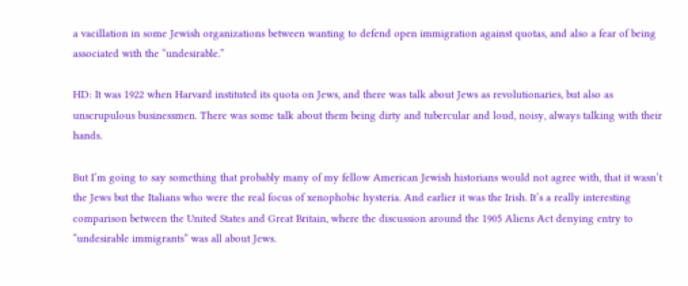a vacillation in some Jewish organizations between wanting to defend open immigration against quotas, and also a fear of being associated with the “undesirable.”

HD: It was 1922 when Harvard instituted its quota on Jews, and there was talk about Jews as revolutionaries, but also as unscrupulous businessmen. There was some talk about them being dirty and tubercular and loud, noisy, always talking with their hands.

But I’m going to say something that probably many of my fellow American Jewish historians would not agree with, that it wasn’t the Jews but the Italians who were the real focus of xenophobic hysteria. And earlier it was the Irish. It’s a really interesting comparison between the United States and Great Britain, where the discussion around the 1905 Aliens Act denying entry to “undesirable immigrants” was all about Jews.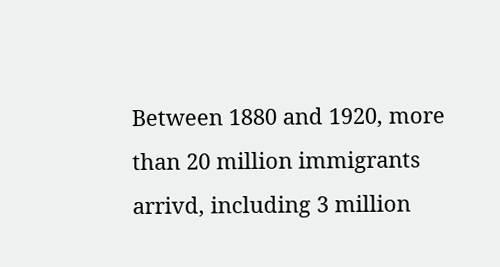Between 1880 and 1920, more than 20 million immigrants arrivd, including 3 million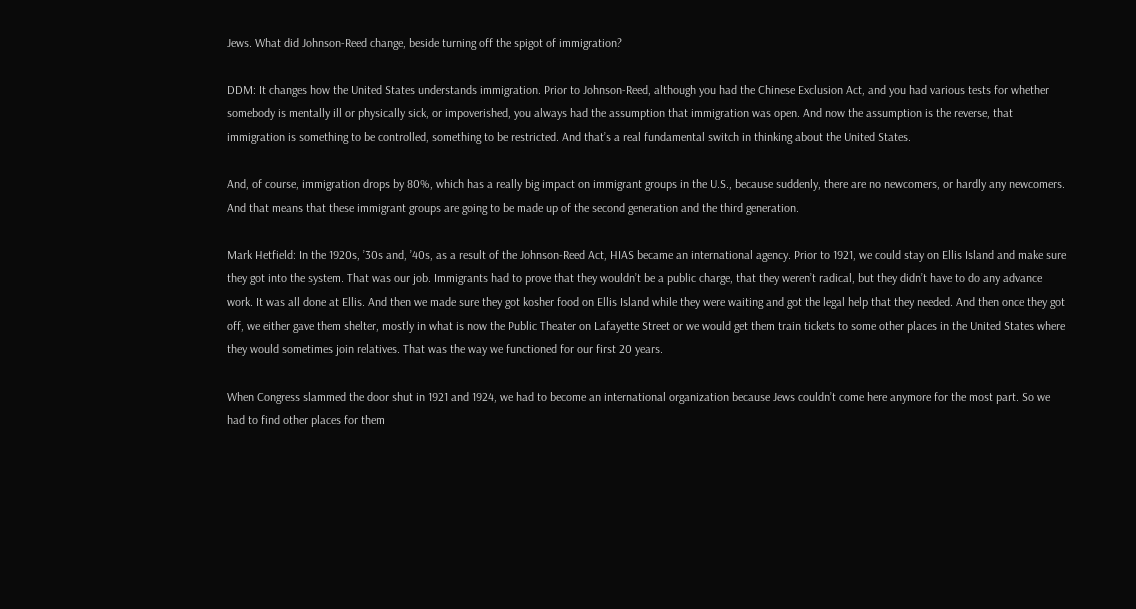Jews. What did Johnson-Reed change, beside turning off the spigot of immigration?

DDM: It changes how the United States understands immigration. Prior to Johnson-Reed, although you had the Chinese Exclusion Act, and you had various tests for whether somebody is mentally ill or physically sick, or impoverished, you always had the assumption that immigration was open. And now the assumption is the reverse, that immigration is something to be controlled, something to be restricted. And that’s a real fundamental switch in thinking about the United States.

And, of course, immigration drops by 80%, which has a really big impact on immigrant groups in the U.S., because suddenly, there are no newcomers, or hardly any newcomers. And that means that these immigrant groups are going to be made up of the second generation and the third generation.

Mark Hetfield: In the 1920s, ’30s and, ’40s, as a result of the Johnson-Reed Act, HIAS became an international agency. Prior to 1921, we could stay on Ellis Island and make sure they got into the system. That was our job. Immigrants had to prove that they wouldn’t be a public charge, that they weren’t radical, but they didn’t have to do any advance work. It was all done at Ellis. And then we made sure they got kosher food on Ellis Island while they were waiting and got the legal help that they needed. And then once they got off, we either gave them shelter, mostly in what is now the Public Theater on Lafayette Street or we would get them train tickets to some other places in the United States where they would sometimes join relatives. That was the way we functioned for our first 20 years.

When Congress slammed the door shut in 1921 and 1924, we had to become an international organization because Jews couldn’t come here anymore for the most part. So we had to find other places for them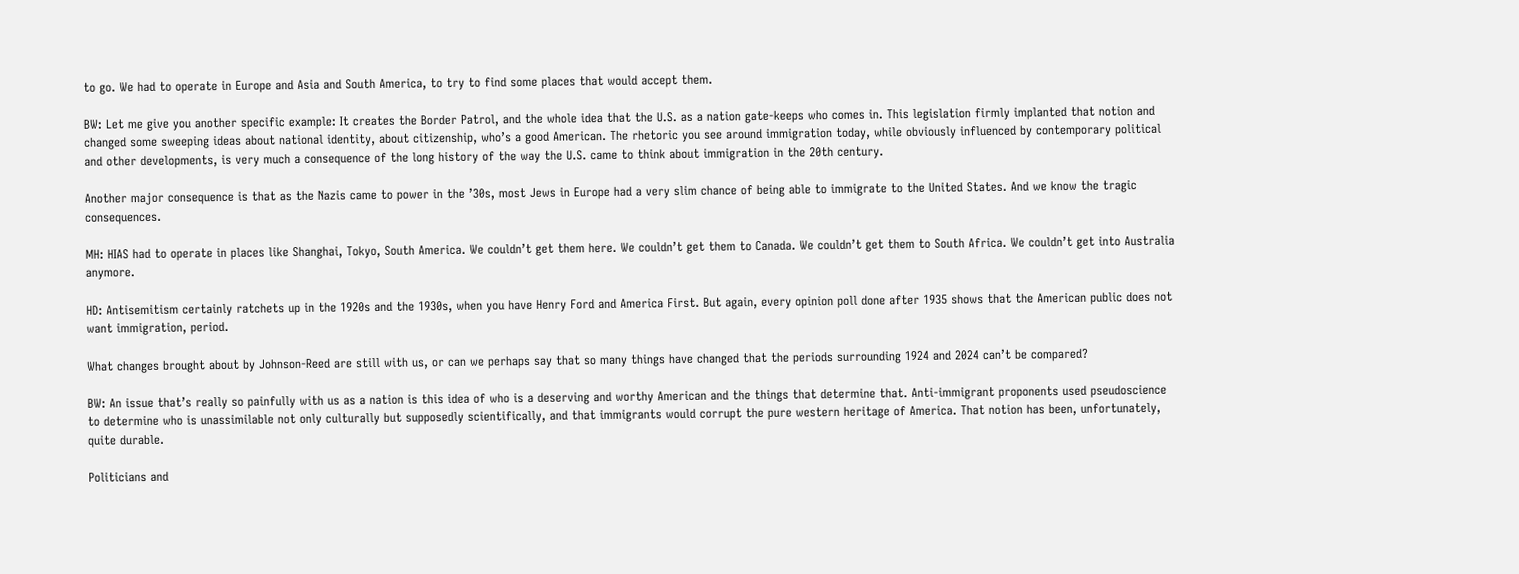to go. We had to operate in Europe and Asia and South America, to try to find some places that would accept them.

BW: Let me give you another specific example: It creates the Border Patrol, and the whole idea that the U.S. as a nation gate-keeps who comes in. This legislation firmly implanted that notion and changed some sweeping ideas about national identity, about citizenship, who’s a good American. The rhetoric you see around immigration today, while obviously influenced by contemporary political and other developments, is very much a consequence of the long history of the way the U.S. came to think about immigration in the 20th century.

Another major consequence is that as the Nazis came to power in the ’30s, most Jews in Europe had a very slim chance of being able to immigrate to the United States. And we know the tragic consequences.

MH: HIAS had to operate in places like Shanghai, Tokyo, South America. We couldn’t get them here. We couldn’t get them to Canada. We couldn’t get them to South Africa. We couldn’t get into Australia anymore.

HD: Antisemitism certainly ratchets up in the 1920s and the 1930s, when you have Henry Ford and America First. But again, every opinion poll done after 1935 shows that the American public does not want immigration, period.

What changes brought about by Johnson-Reed are still with us, or can we perhaps say that so many things have changed that the periods surrounding 1924 and 2024 can’t be compared?

BW: An issue that’s really so painfully with us as a nation is this idea of who is a deserving and worthy American and the things that determine that. Anti-immigrant proponents used pseudoscience to determine who is unassimilable not only culturally but supposedly scientifically, and that immigrants would corrupt the pure western heritage of America. That notion has been, unfortunately, quite durable.

Politicians and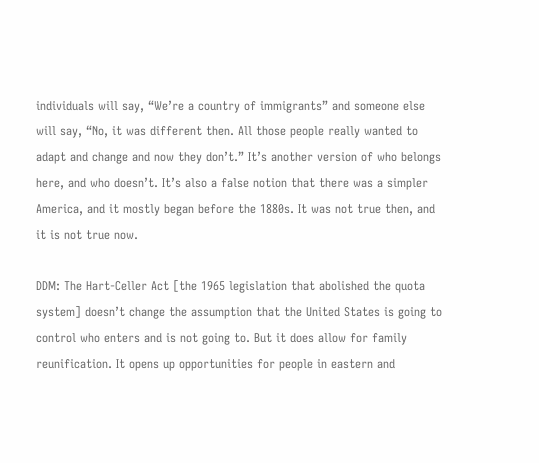individuals will say, “We’re a country of immigrants” and someone else will say, “No, it was different then. All those people really wanted to adapt and change and now they don’t.” It’s another version of who belongs here, and who doesn’t. It’s also a false notion that there was a simpler America, and it mostly began before the 1880s. It was not true then, and it is not true now.

DDM: The Hart-Celler Act [the 1965 legislation that abolished the quota system] doesn’t change the assumption that the United States is going to control who enters and is not going to. But it does allow for family reunification. It opens up opportunities for people in eastern and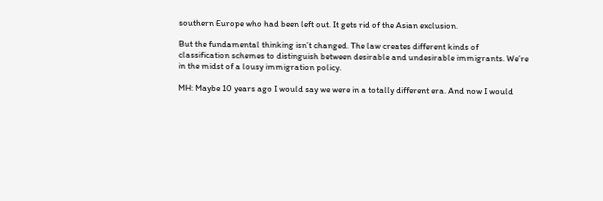southern Europe who had been left out. It gets rid of the Asian exclusion.

But the fundamental thinking isn’t changed. The law creates different kinds of classification schemes to distinguish between desirable and undesirable immigrants. We’re in the midst of a lousy immigration policy.

MH: Maybe 10 years ago I would say we were in a totally different era. And now I would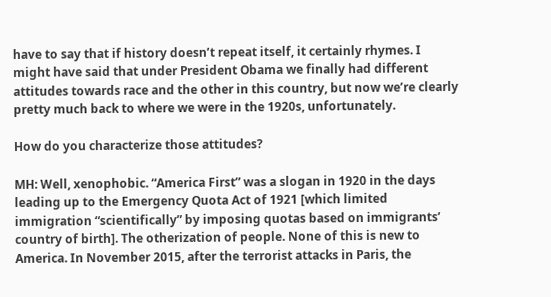have to say that if history doesn’t repeat itself, it certainly rhymes. I might have said that under President Obama we finally had different attitudes towards race and the other in this country, but now we’re clearly pretty much back to where we were in the 1920s, unfortunately.

How do you characterize those attitudes?

MH: Well, xenophobic. “America First” was a slogan in 1920 in the days leading up to the Emergency Quota Act of 1921 [which limited immigration “scientifically” by imposing quotas based on immigrants’ country of birth]. The otherization of people. None of this is new to America. In November 2015, after the terrorist attacks in Paris, the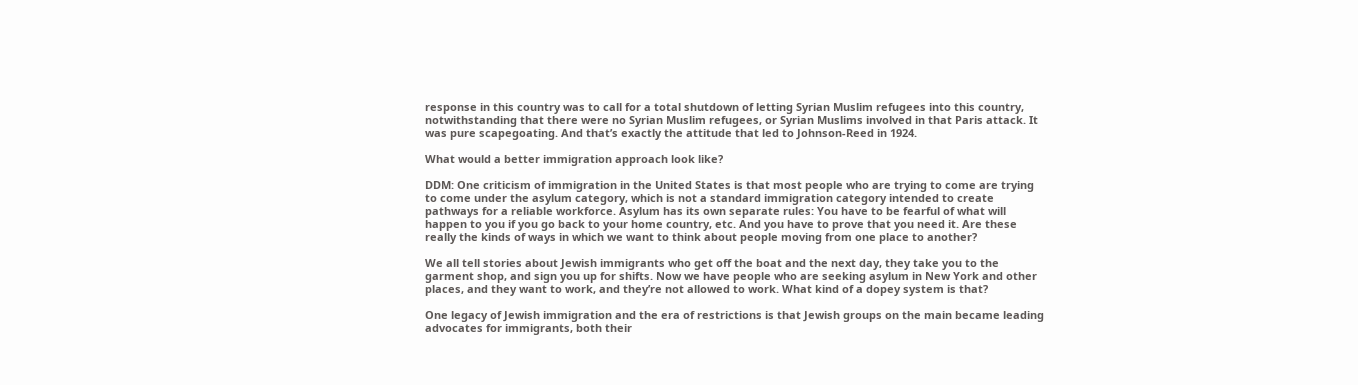response in this country was to call for a total shutdown of letting Syrian Muslim refugees into this country, notwithstanding that there were no Syrian Muslim refugees, or Syrian Muslims involved in that Paris attack. It was pure scapegoating. And that’s exactly the attitude that led to Johnson-Reed in 1924.

What would a better immigration approach look like?

DDM: One criticism of immigration in the United States is that most people who are trying to come are trying to come under the asylum category, which is not a standard immigration category intended to create pathways for a reliable workforce. Asylum has its own separate rules: You have to be fearful of what will happen to you if you go back to your home country, etc. And you have to prove that you need it. Are these really the kinds of ways in which we want to think about people moving from one place to another?

We all tell stories about Jewish immigrants who get off the boat and the next day, they take you to the garment shop, and sign you up for shifts. Now we have people who are seeking asylum in New York and other places, and they want to work, and they’re not allowed to work. What kind of a dopey system is that?

One legacy of Jewish immigration and the era of restrictions is that Jewish groups on the main became leading advocates for immigrants, both their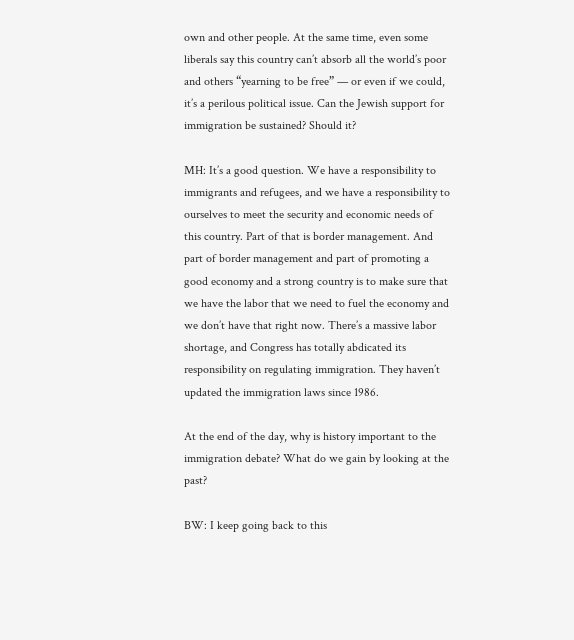own and other people. At the same time, even some liberals say this country can’t absorb all the world’s poor and others “yearning to be free” — or even if we could, it’s a perilous political issue. Can the Jewish support for immigration be sustained? Should it?

MH: It’s a good question. We have a responsibility to immigrants and refugees, and we have a responsibility to ourselves to meet the security and economic needs of this country. Part of that is border management. And part of border management and part of promoting a good economy and a strong country is to make sure that we have the labor that we need to fuel the economy and we don’t have that right now. There’s a massive labor shortage, and Congress has totally abdicated its responsibility on regulating immigration. They haven’t updated the immigration laws since 1986.

At the end of the day, why is history important to the immigration debate? What do we gain by looking at the past?

BW: I keep going back to this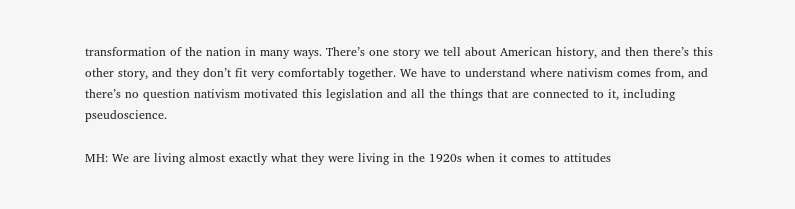transformation of the nation in many ways. There’s one story we tell about American history, and then there’s this other story, and they don’t fit very comfortably together. We have to understand where nativism comes from, and there’s no question nativism motivated this legislation and all the things that are connected to it, including pseudoscience.

MH: We are living almost exactly what they were living in the 1920s when it comes to attitudes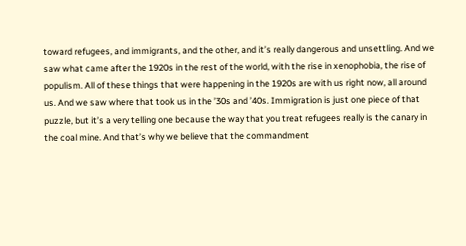toward refugees, and immigrants, and the other, and it’s really dangerous and unsettling. And we saw what came after the 1920s in the rest of the world, with the rise in xenophobia, the rise of populism. All of these things that were happening in the 1920s are with us right now, all around us. And we saw where that took us in the ’30s and ’40s. Immigration is just one piece of that puzzle, but it’s a very telling one because the way that you treat refugees really is the canary in the coal mine. And that’s why we believe that the commandment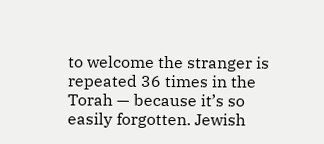to welcome the stranger is repeated 36 times in the Torah — because it’s so easily forgotten. Jewish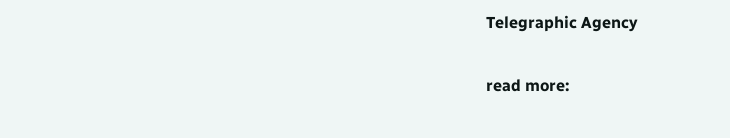Telegraphic Agency

read more: